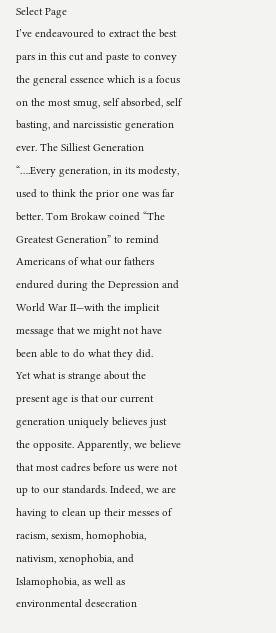Select Page
I’ve endeavoured to extract the best pars in this cut and paste to convey the general essence which is a focus on the most smug, self absorbed, self basting, and narcissistic generation ever. The Silliest Generation
“….Every generation, in its modesty, used to think the prior one was far better. Tom Brokaw coined “The Greatest Generation” to remind Americans of what our fathers endured during the Depression and World War II—with the implicit message that we might not have been able to do what they did.
Yet what is strange about the present age is that our current generation uniquely believes just the opposite. Apparently, we believe that most cadres before us were not up to our standards. Indeed, we are having to clean up their messes of racism, sexism, homophobia, nativism, xenophobia, and Islamophobia, as well as environmental desecration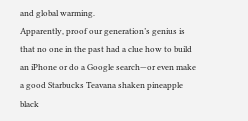and global warming.
Apparently, proof our generation’s genius is that no one in the past had a clue how to build an iPhone or do a Google search—or even make a good Starbucks Teavana shaken pineapple black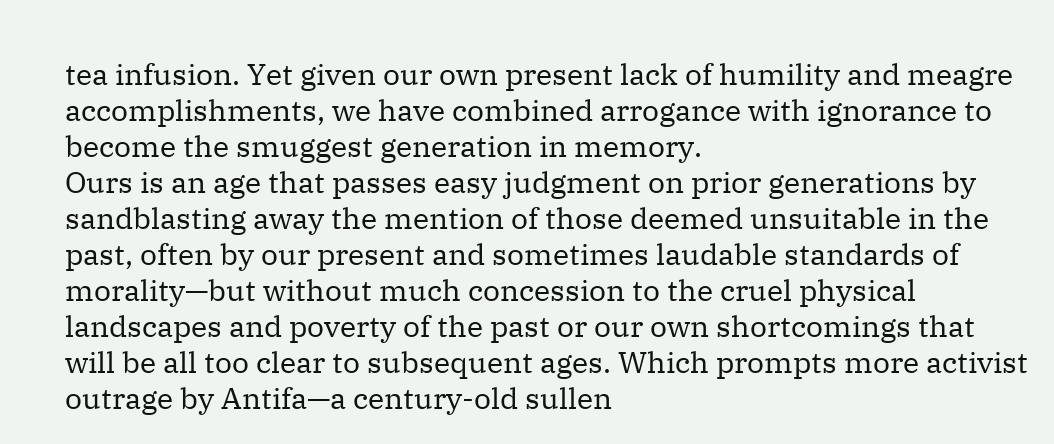tea infusion. Yet given our own present lack of humility and meagre accomplishments, we have combined arrogance with ignorance to become the smuggest generation in memory.
Ours is an age that passes easy judgment on prior generations by sandblasting away the mention of those deemed unsuitable in the past, often by our present and sometimes laudable standards of morality—but without much concession to the cruel physical landscapes and poverty of the past or our own shortcomings that will be all too clear to subsequent ages. Which prompts more activist outrage by Antifa—a century-old sullen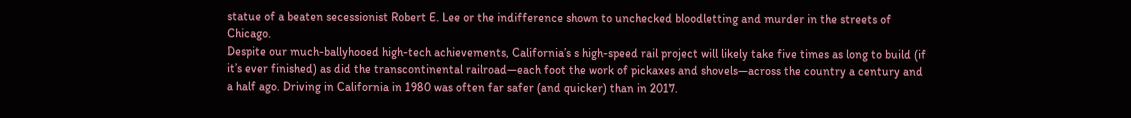statue of a beaten secessionist Robert E. Lee or the indifference shown to unchecked bloodletting and murder in the streets of Chicago.
Despite our much-ballyhooed high-tech achievements, California’s s high-speed rail project will likely take five times as long to build (if it’s ever finished) as did the transcontinental railroad—each foot the work of pickaxes and shovels—across the country a century and a half ago. Driving in California in 1980 was often far safer (and quicker) than in 2017.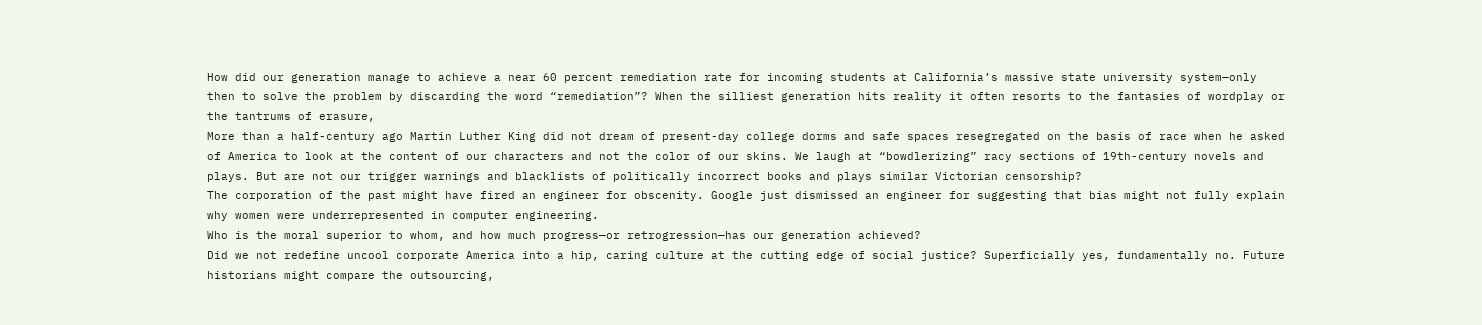How did our generation manage to achieve a near 60 percent remediation rate for incoming students at California’s massive state university system—only then to solve the problem by discarding the word “remediation”? When the silliest generation hits reality it often resorts to the fantasies of wordplay or the tantrums of erasure,
More than a half-century ago Martin Luther King did not dream of present-day college dorms and safe spaces resegregated on the basis of race when he asked of America to look at the content of our characters and not the color of our skins. We laugh at “bowdlerizing” racy sections of 19th-century novels and plays. But are not our trigger warnings and blacklists of politically incorrect books and plays similar Victorian censorship?
The corporation of the past might have fired an engineer for obscenity. Google just dismissed an engineer for suggesting that bias might not fully explain why women were underrepresented in computer engineering.
Who is the moral superior to whom, and how much progress—or retrogression—has our generation achieved?
Did we not redefine uncool corporate America into a hip, caring culture at the cutting edge of social justice? Superficially yes, fundamentally no. Future historians might compare the outsourcing,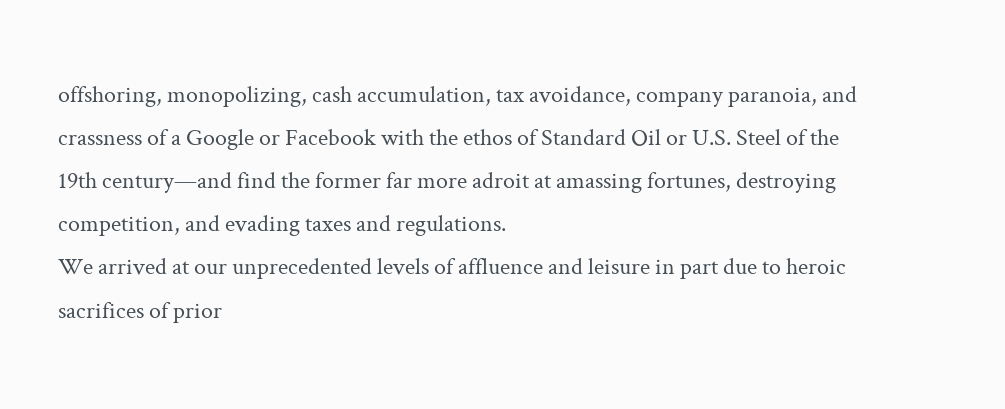offshoring, monopolizing, cash accumulation, tax avoidance, company paranoia, and crassness of a Google or Facebook with the ethos of Standard Oil or U.S. Steel of the 19th century—and find the former far more adroit at amassing fortunes, destroying competition, and evading taxes and regulations.
We arrived at our unprecedented levels of affluence and leisure in part due to heroic sacrifices of prior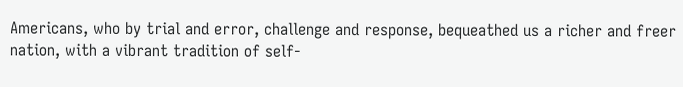Americans, who by trial and error, challenge and response, bequeathed us a richer and freer nation, with a vibrant tradition of self-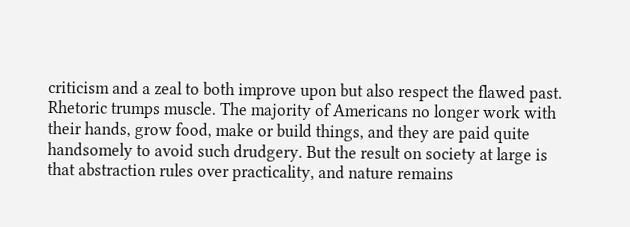criticism and a zeal to both improve upon but also respect the flawed past.
Rhetoric trumps muscle. The majority of Americans no longer work with their hands, grow food, make or build things, and they are paid quite handsomely to avoid such drudgery. But the result on society at large is that abstraction rules over practicality, and nature remains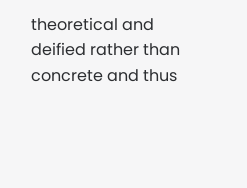theoretical and deified rather than concrete and thus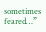sometimes feared…”